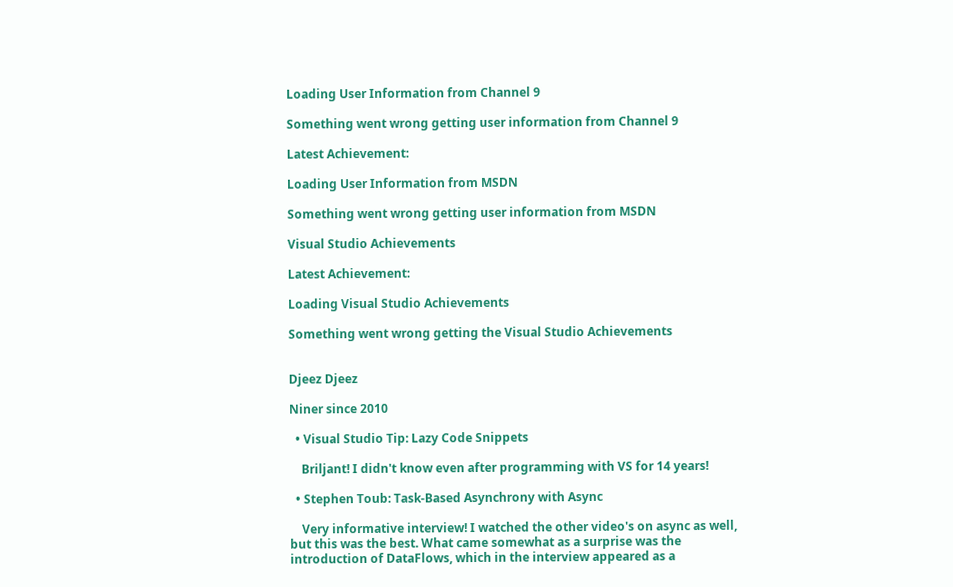Loading User Information from Channel 9

Something went wrong getting user information from Channel 9

Latest Achievement:

Loading User Information from MSDN

Something went wrong getting user information from MSDN

Visual Studio Achievements

Latest Achievement:

Loading Visual Studio Achievements

Something went wrong getting the Visual Studio Achievements


Djeez Djeez

Niner since 2010

  • Visual Studio Tip: Lazy Code Snippets

    Briljant! I didn't know even after programming with VS for 14 years!

  • Stephen Toub: Task-Based Asynchrony with Async

    Very informative interview! I watched the other video's on async as well, but this was the best. What came somewhat as a surprise was the introduction of DataFlows, which in the interview appeared as a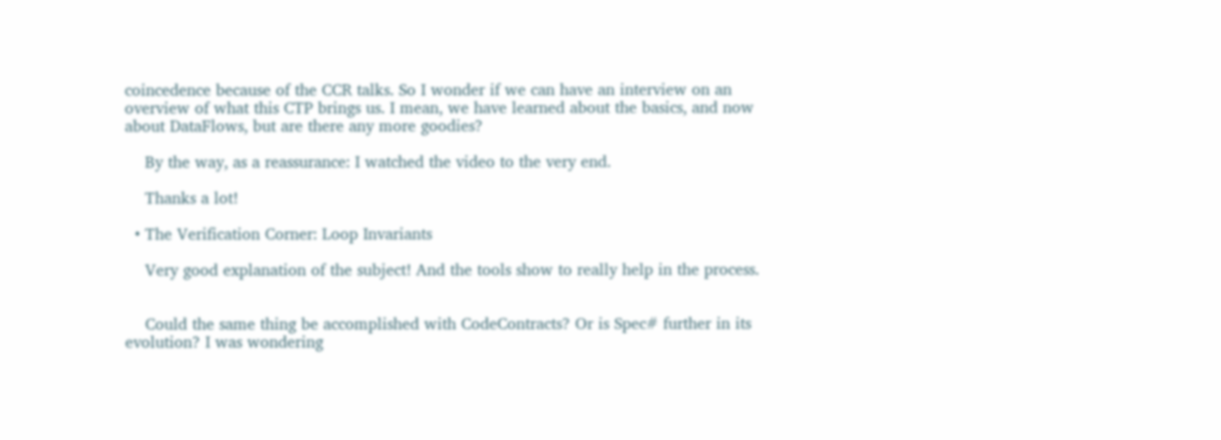coincedence because of the CCR talks. So I wonder if we can have an interview on an overview of what this CTP brings us. I mean, we have learned about the basics, and now about DataFlows, but are there any more goodies?

    By the way, as a reassurance: I watched the video to the very end.

    Thanks a lot!

  • The Verification Corner: Loop Invariants

    Very good explanation of the subject! And the tools show to really help in the process.


    Could the same thing be accomplished with CodeContracts? Or is Spec# further in its evolution? I was wondering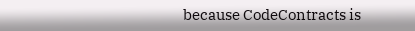because CodeContracts is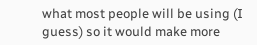what most people will be using (I guess) so it would make more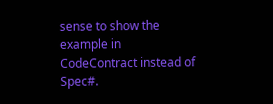sense to show the example in CodeContract instead of Spec#.